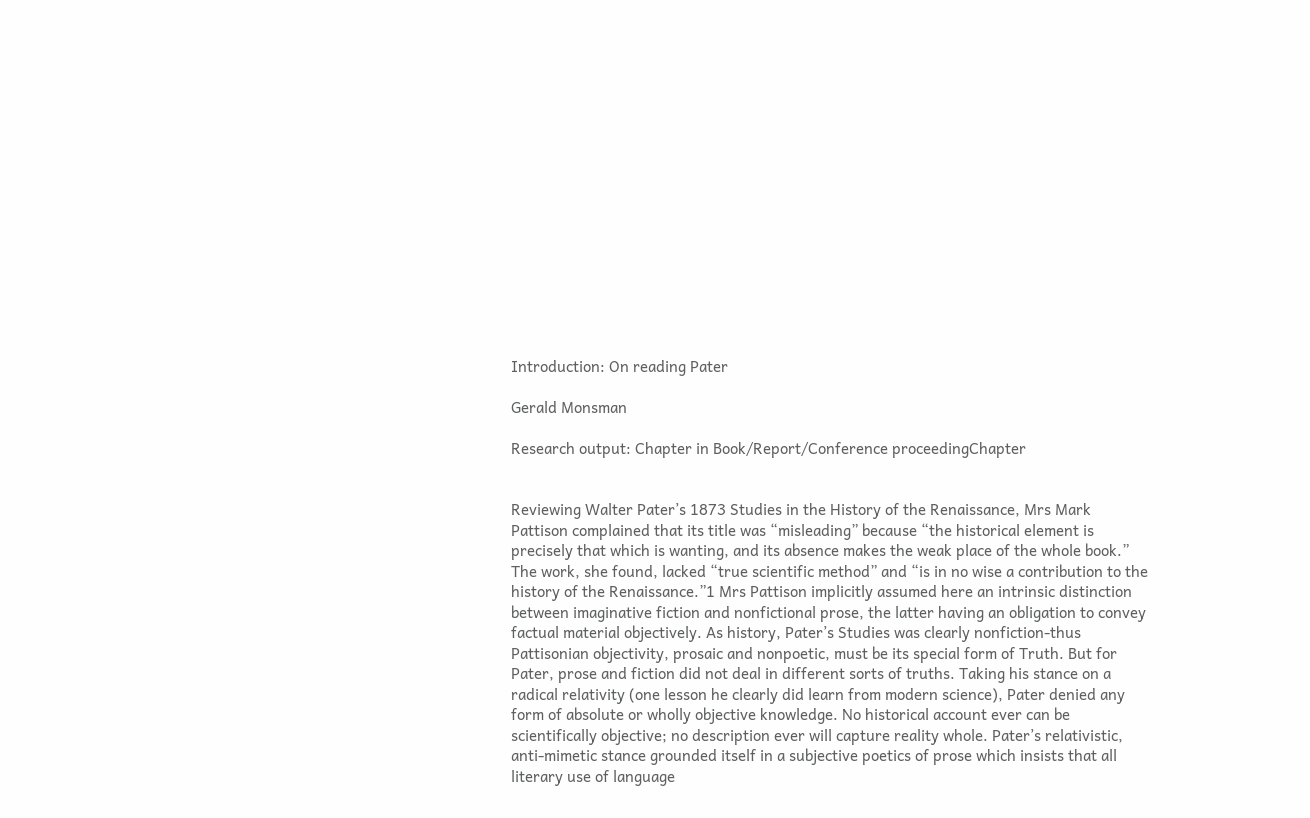Introduction: On reading Pater

Gerald Monsman

Research output: Chapter in Book/Report/Conference proceedingChapter


Reviewing Walter Pater’s 1873 Studies in the History of the Renaissance, Mrs Mark Pattison complained that its title was “misleading” because “the historical element is precisely that which is wanting, and its absence makes the weak place of the whole book.” The work, she found, lacked “true scientific method” and “is in no wise a contribution to the history of the Renaissance.”1 Mrs Pattison implicitly assumed here an intrinsic distinction between imaginative fiction and nonfictional prose, the latter having an obligation to convey factual material objectively. As history, Pater’s Studies was clearly nonfiction-thus Pattisonian objectivity, prosaic and nonpoetic, must be its special form of Truth. But for Pater, prose and fiction did not deal in different sorts of truths. Taking his stance on a radical relativity (one lesson he clearly did learn from modern science), Pater denied any form of absolute or wholly objective knowledge. No historical account ever can be scientifically objective; no description ever will capture reality whole. Pater’s relativistic, anti-mimetic stance grounded itself in a subjective poetics of prose which insists that all literary use of language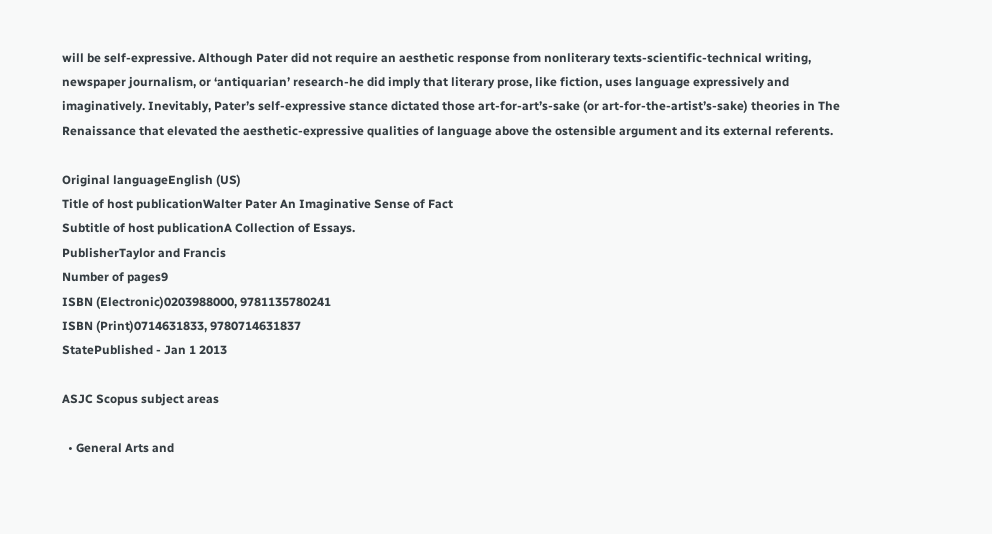will be self-expressive. Although Pater did not require an aesthetic response from nonliterary texts-scientific-technical writing, newspaper journalism, or ‘antiquarian’ research-he did imply that literary prose, like fiction, uses language expressively and imaginatively. Inevitably, Pater’s self-expressive stance dictated those art-for-art’s-sake (or art-for-the-artist’s-sake) theories in The Renaissance that elevated the aesthetic-expressive qualities of language above the ostensible argument and its external referents.

Original languageEnglish (US)
Title of host publicationWalter Pater An Imaginative Sense of Fact
Subtitle of host publicationA Collection of Essays.
PublisherTaylor and Francis
Number of pages9
ISBN (Electronic)0203988000, 9781135780241
ISBN (Print)0714631833, 9780714631837
StatePublished - Jan 1 2013

ASJC Scopus subject areas

  • General Arts and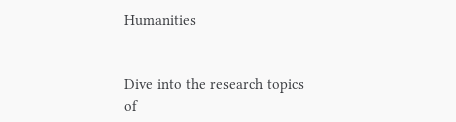Humanities


Dive into the research topics of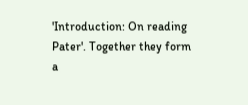'Introduction: On reading Pater'. Together they form a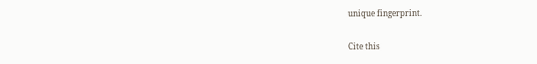unique fingerprint.

Cite this